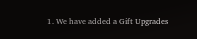1. We have added a Gift Upgrades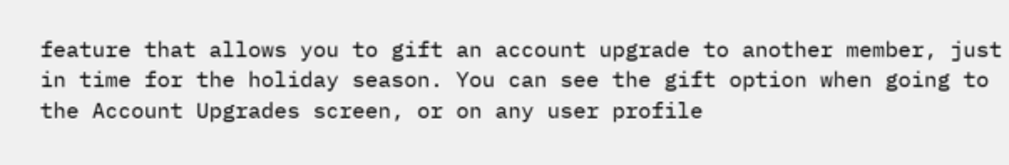feature that allows you to gift an account upgrade to another member, just in time for the holiday season. You can see the gift option when going to the Account Upgrades screen, or on any user profile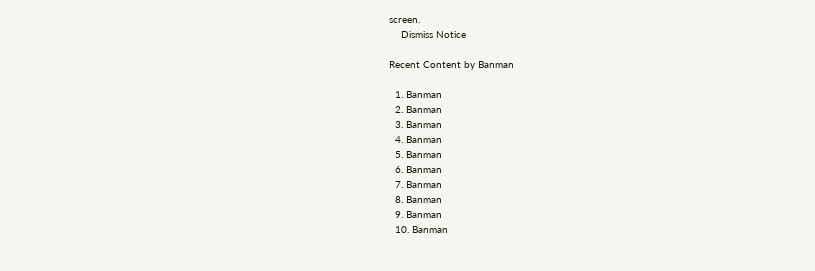screen.
    Dismiss Notice

Recent Content by Banman

  1. Banman
  2. Banman
  3. Banman
  4. Banman
  5. Banman
  6. Banman
  7. Banman
  8. Banman
  9. Banman
  10. Banman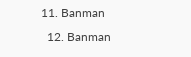11. Banman
  12. Banman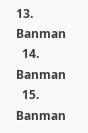13. Banman
  14. Banman
  15. Banman